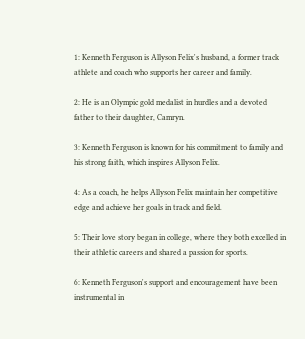1: Kenneth Ferguson is Allyson Felix's husband, a former track athlete and coach who supports her career and family.

2: He is an Olympic gold medalist in hurdles and a devoted father to their daughter, Camryn.

3: Kenneth Ferguson is known for his commitment to family and his strong faith, which inspires Allyson Felix.

4: As a coach, he helps Allyson Felix maintain her competitive edge and achieve her goals in track and field.

5: Their love story began in college, where they both excelled in their athletic careers and shared a passion for sports.

6: Kenneth Ferguson's support and encouragement have been instrumental in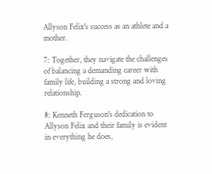Allyson Felix's success as an athlete and a mother.

7: Together, they navigate the challenges of balancing a demanding career with family life, building a strong and loving relationship.

8: Kenneth Ferguson's dedication to Allyson Felix and their family is evident in everything he does,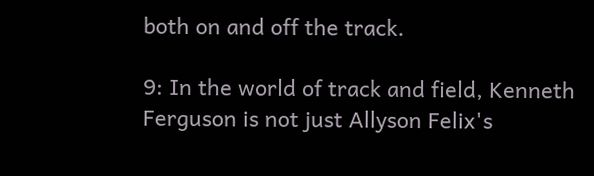both on and off the track.

9: In the world of track and field, Kenneth Ferguson is not just Allyson Felix's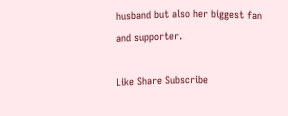husband but also her biggest fan and supporter.

Like Share Subscribe